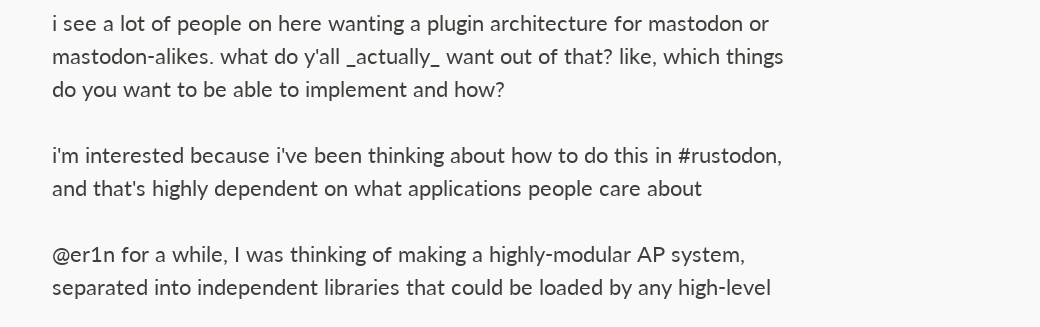i see a lot of people on here wanting a plugin architecture for mastodon or mastodon-alikes. what do y'all _actually_ want out of that? like, which things do you want to be able to implement and how?

i'm interested because i've been thinking about how to do this in #rustodon, and that's highly dependent on what applications people care about

@er1n for a while, I was thinking of making a highly-modular AP system, separated into independent libraries that could be loaded by any high-level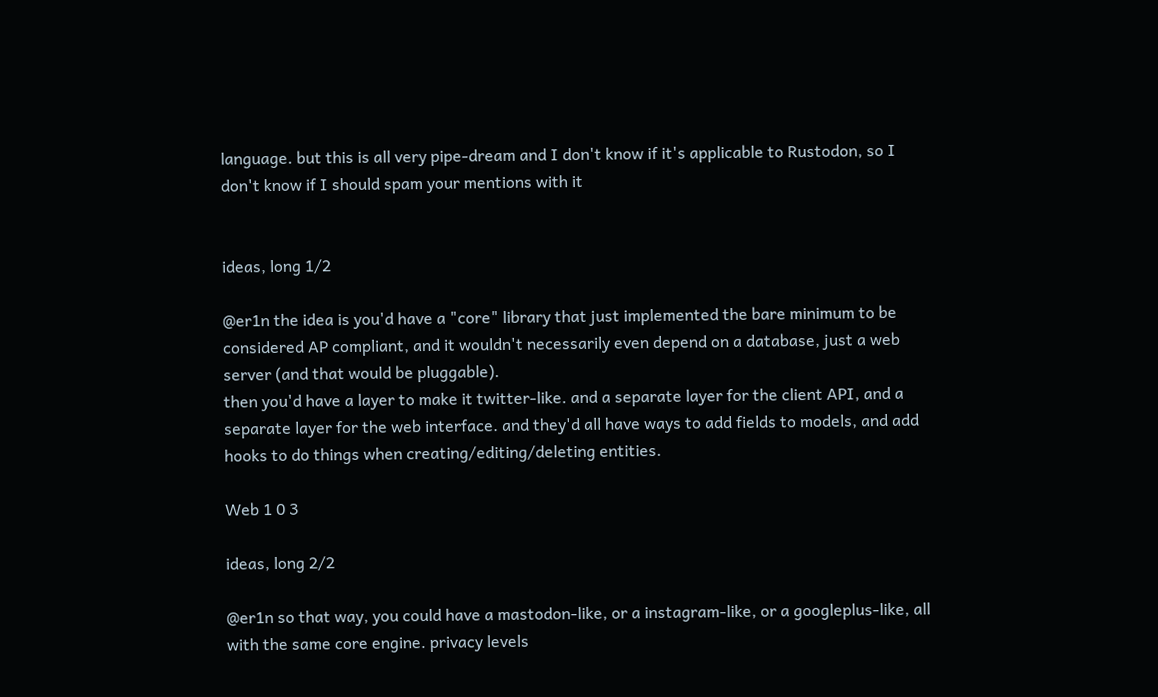language. but this is all very pipe-dream and I don't know if it's applicable to Rustodon, so I don't know if I should spam your mentions with it


ideas, long 1/2

@er1n the idea is you'd have a "core" library that just implemented the bare minimum to be considered AP compliant, and it wouldn't necessarily even depend on a database, just a web server (and that would be pluggable).
then you'd have a layer to make it twitter-like. and a separate layer for the client API, and a separate layer for the web interface. and they'd all have ways to add fields to models, and add hooks to do things when creating/editing/deleting entities.

Web 1 0 3

ideas, long 2/2

@er1n so that way, you could have a mastodon-like, or a instagram-like, or a googleplus-like, all with the same core engine. privacy levels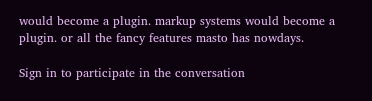would become a plugin. markup systems would become a plugin. or all the fancy features masto has nowdays.

Sign in to participate in the conversation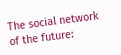The social network of the future: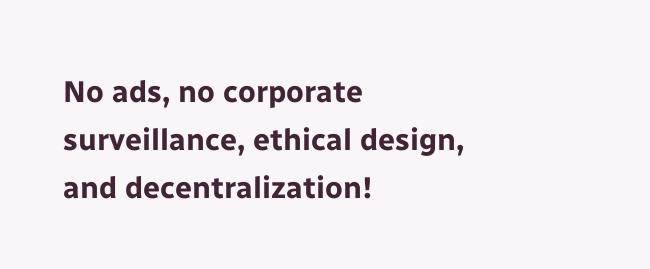No ads, no corporate surveillance, ethical design, and decentralization!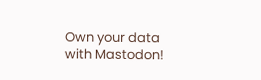Own your data with Mastodon!